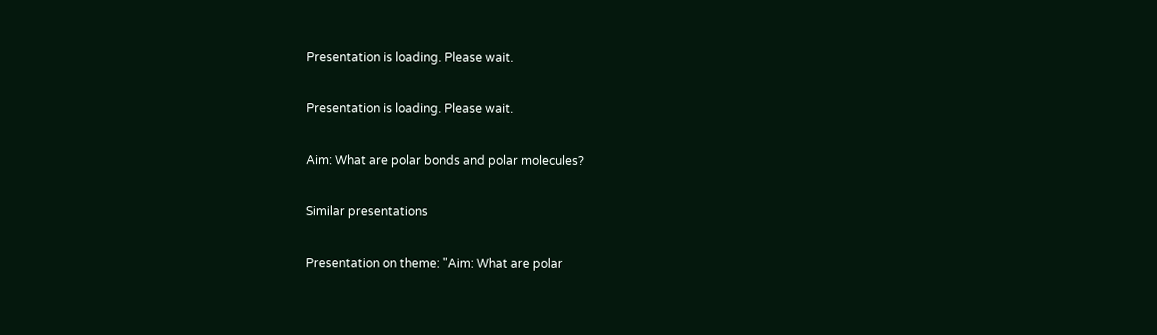Presentation is loading. Please wait.

Presentation is loading. Please wait.

Aim: What are polar bonds and polar molecules?

Similar presentations

Presentation on theme: "Aim: What are polar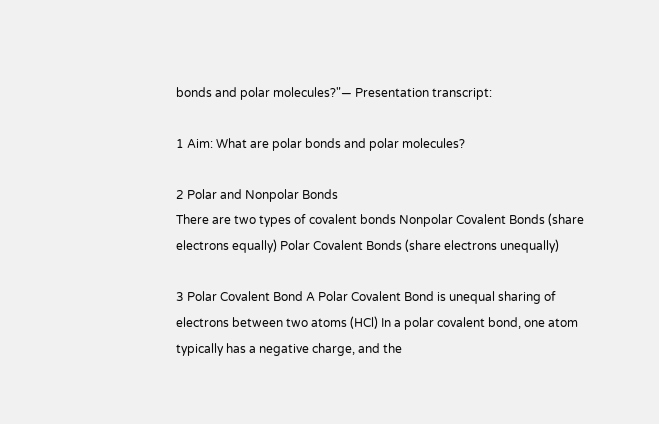bonds and polar molecules?"— Presentation transcript:

1 Aim: What are polar bonds and polar molecules?

2 Polar and Nonpolar Bonds
There are two types of covalent bonds Nonpolar Covalent Bonds (share electrons equally) Polar Covalent Bonds (share electrons unequally)

3 Polar Covalent Bond A Polar Covalent Bond is unequal sharing of electrons between two atoms (HCl) In a polar covalent bond, one atom typically has a negative charge, and the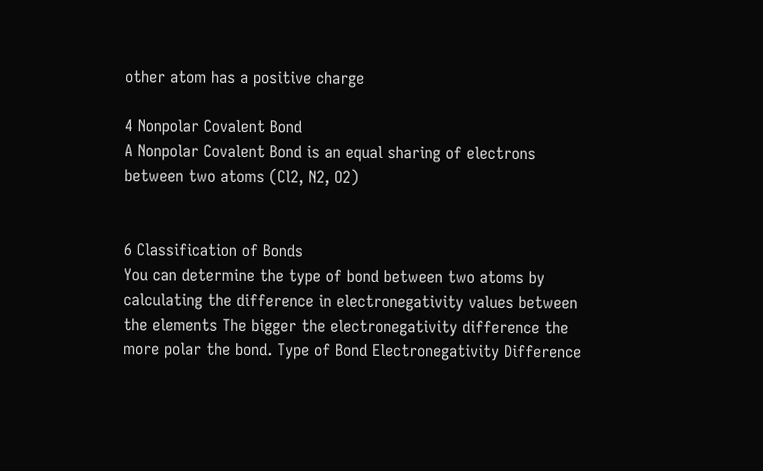other atom has a positive charge

4 Nonpolar Covalent Bond
A Nonpolar Covalent Bond is an equal sharing of electrons between two atoms (Cl2, N2, O2)


6 Classification of Bonds
You can determine the type of bond between two atoms by calculating the difference in electronegativity values between the elements The bigger the electronegativity difference the more polar the bond. Type of Bond Electronegativity Difference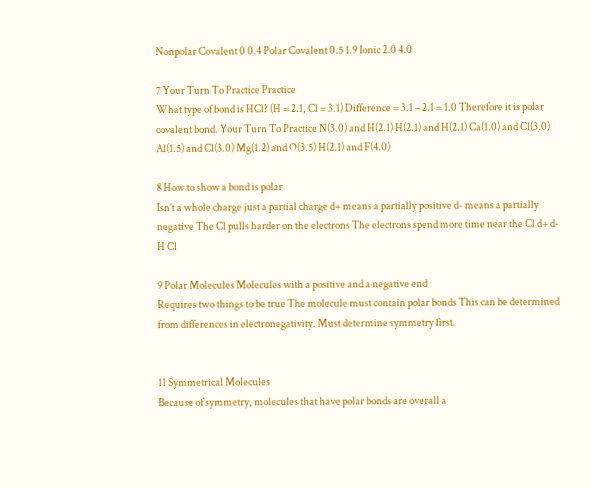Nonpolar Covalent 0 0.4 Polar Covalent 0.5 1.9 Ionic 2.0 4.0

7 Your Turn To Practice Practice
What type of bond is HCl? (H = 2.1, Cl = 3.1) Difference = 3.1 – 2.1 = 1.0 Therefore it is polar covalent bond. Your Turn To Practice N(3.0) and H(2.1) H(2.1) and H(2.1) Ca(1.0) and Cl(3.0) Al(1.5) and Cl(3.0) Mg(1.2) and O(3.5) H(2.1) and F(4.0)

8 How to show a bond is polar
Isn’t a whole charge just a partial charge d+ means a partially positive d- means a partially negative The Cl pulls harder on the electrons The electrons spend more time near the Cl d+ d- H Cl

9 Polar Molecules Molecules with a positive and a negative end
Requires two things to be true The molecule must contain polar bonds This can be determined from differences in electronegativity. Must determine symmetry first.


11 Symmetrical Molecules
Because of symmetry, molecules that have polar bonds are overall a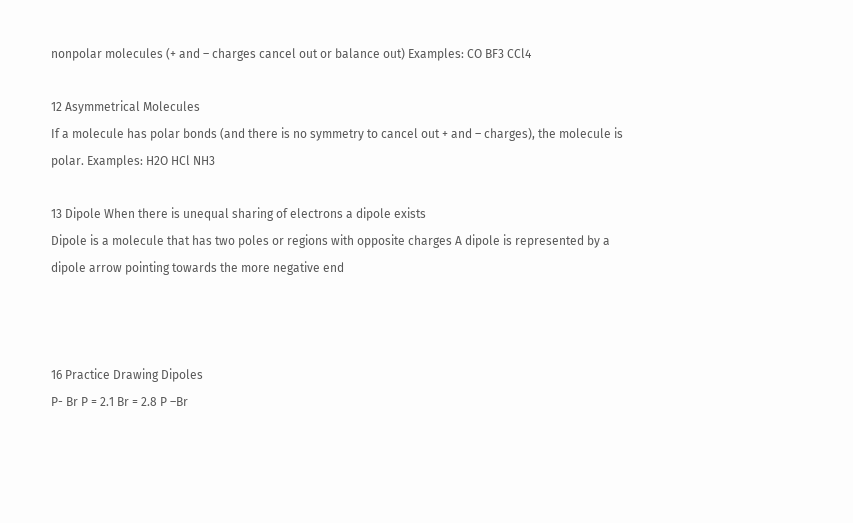nonpolar molecules (+ and – charges cancel out or balance out) Examples: CO BF3 CCl4

12 Asymmetrical Molecules
If a molecule has polar bonds (and there is no symmetry to cancel out + and – charges), the molecule is polar. Examples: H2O HCl NH3

13 Dipole When there is unequal sharing of electrons a dipole exists
Dipole is a molecule that has two poles or regions with opposite charges A dipole is represented by a dipole arrow pointing towards the more negative end



16 Practice Drawing Dipoles
P- Br P = 2.1 Br = 2.8 P –Br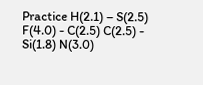Practice H(2.1) – S(2.5) F(4.0) - C(2.5) C(2.5) - Si(1.8) N(3.0)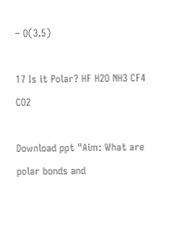– O(3.5)

17 Is it Polar? HF H2O NH3 CF4 CO2

Download ppt "Aim: What are polar bonds and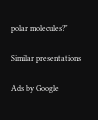polar molecules?"

Similar presentations

Ads by Google